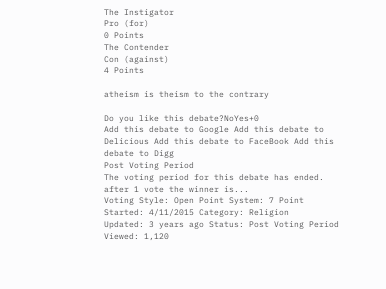The Instigator
Pro (for)
0 Points
The Contender
Con (against)
4 Points

atheism is theism to the contrary

Do you like this debate?NoYes+0
Add this debate to Google Add this debate to Delicious Add this debate to FaceBook Add this debate to Digg
Post Voting Period
The voting period for this debate has ended.
after 1 vote the winner is...
Voting Style: Open Point System: 7 Point
Started: 4/11/2015 Category: Religion
Updated: 3 years ago Status: Post Voting Period
Viewed: 1,120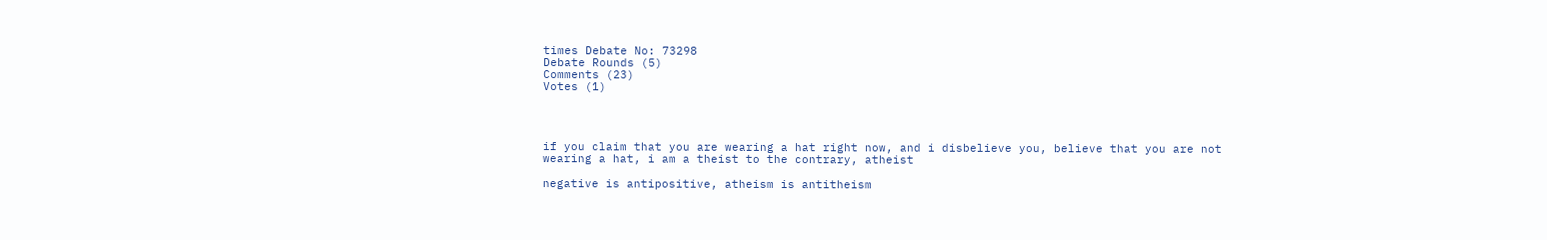times Debate No: 73298
Debate Rounds (5)
Comments (23)
Votes (1)




if you claim that you are wearing a hat right now, and i disbelieve you, believe that you are not wearing a hat, i am a theist to the contrary, atheist

negative is antipositive, atheism is antitheism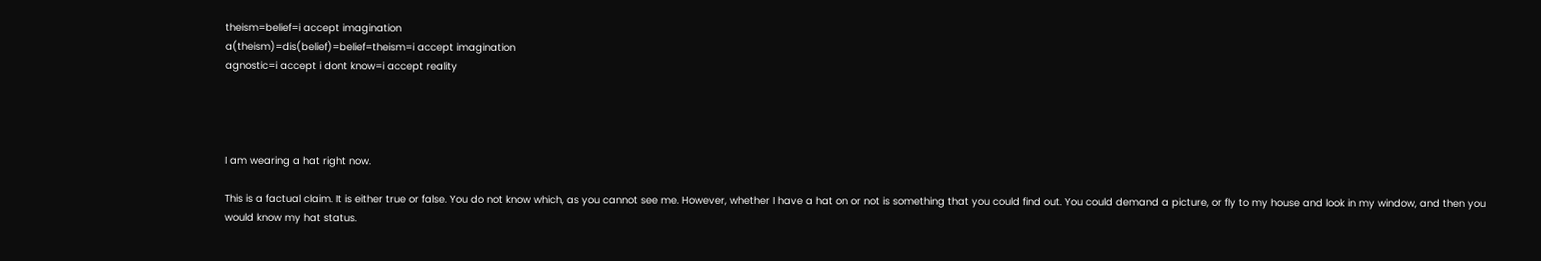theism=belief=i accept imagination
a(theism)=dis(belief)=belief=theism=i accept imagination
agnostic=i accept i dont know=i accept reality




I am wearing a hat right now.

This is a factual claim. It is either true or false. You do not know which, as you cannot see me. However, whether I have a hat on or not is something that you could find out. You could demand a picture, or fly to my house and look in my window, and then you would know my hat status.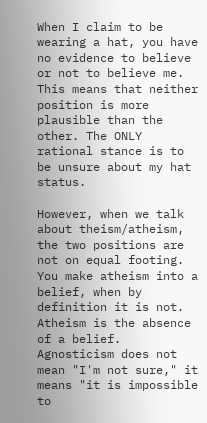When I claim to be wearing a hat, you have no evidence to believe or not to believe me. This means that neither position is more plausible than the other. The ONLY rational stance is to be unsure about my hat status.

However, when we talk about theism/atheism, the two positions are not on equal footing. You make atheism into a belief, when by definition it is not. Atheism is the absence of a belief. Agnosticism does not mean "I'm not sure," it means "it is impossible to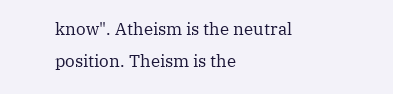know". Atheism is the neutral position. Theism is the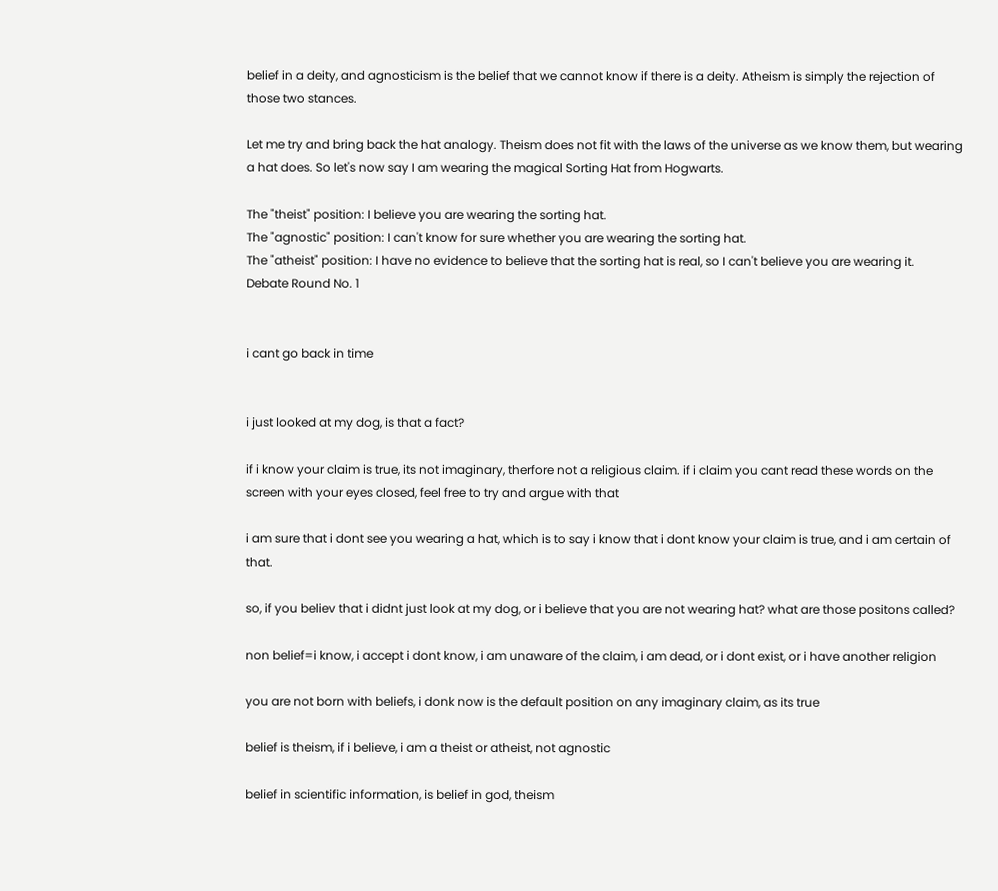belief in a deity, and agnosticism is the belief that we cannot know if there is a deity. Atheism is simply the rejection of those two stances.

Let me try and bring back the hat analogy. Theism does not fit with the laws of the universe as we know them, but wearing a hat does. So let's now say I am wearing the magical Sorting Hat from Hogwarts.

The "theist" position: I believe you are wearing the sorting hat.
The "agnostic" position: I can't know for sure whether you are wearing the sorting hat.
The "atheist" position: I have no evidence to believe that the sorting hat is real, so I can't believe you are wearing it.
Debate Round No. 1


i cant go back in time


i just looked at my dog, is that a fact?

if i know your claim is true, its not imaginary, therfore not a religious claim. if i claim you cant read these words on the screen with your eyes closed, feel free to try and argue with that

i am sure that i dont see you wearing a hat, which is to say i know that i dont know your claim is true, and i am certain of that.

so, if you believ that i didnt just look at my dog, or i believe that you are not wearing hat? what are those positons called?

non belief=i know, i accept i dont know, i am unaware of the claim, i am dead, or i dont exist, or i have another religion

you are not born with beliefs, i donk now is the default position on any imaginary claim, as its true

belief is theism, if i believe, i am a theist or atheist, not agnostic

belief in scientific information, is belief in god, theism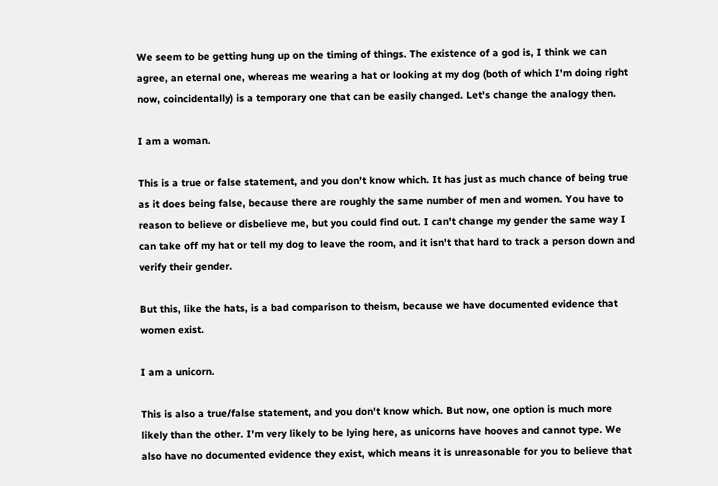We seem to be getting hung up on the timing of things. The existence of a god is, I think we can agree, an eternal one, whereas me wearing a hat or looking at my dog (both of which I'm doing right now, coincidentally) is a temporary one that can be easily changed. Let's change the analogy then.

I am a woman.

This is a true or false statement, and you don't know which. It has just as much chance of being true as it does being false, because there are roughly the same number of men and women. You have to reason to believe or disbelieve me, but you could find out. I can't change my gender the same way I can take off my hat or tell my dog to leave the room, and it isn't that hard to track a person down and verify their gender.

But this, like the hats, is a bad comparison to theism, because we have documented evidence that women exist.

I am a unicorn.

This is also a true/false statement, and you don't know which. But now, one option is much more likely than the other. I'm very likely to be lying here, as unicorns have hooves and cannot type. We also have no documented evidence they exist, which means it is unreasonable for you to believe that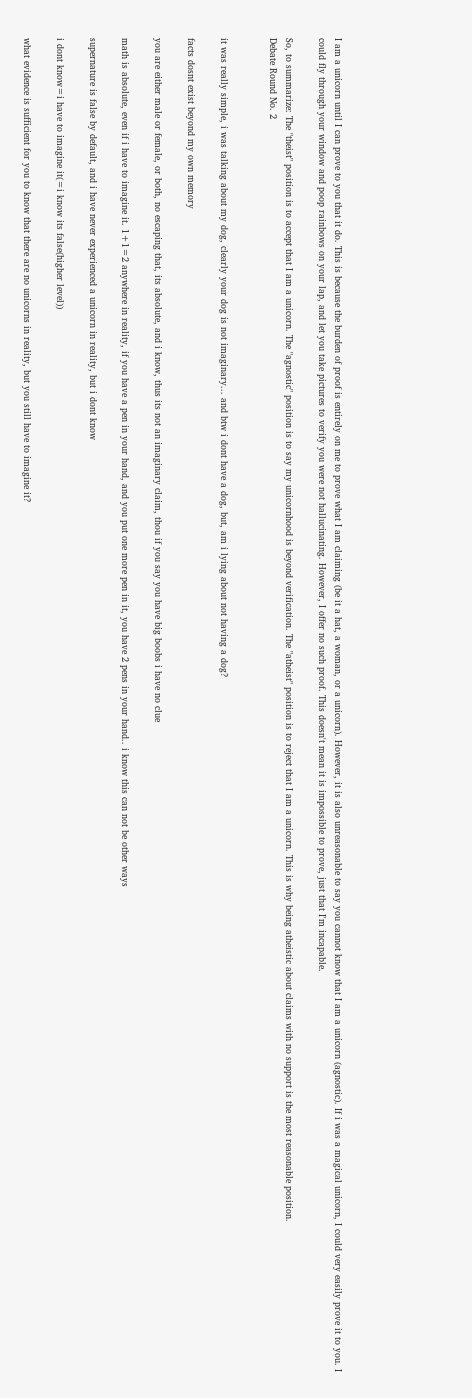I am a unicorn until I can prove to you that it do. This is because the burden of proof is entirely on me to prove what I am claiming (be it a hat, a woman, or a unicorn). However, it is also unreasonable to say you cannot know that I am a unicorn (agnostic). If i was a magical unicorn, I could very easily prove it to you. I could fly through your window and poop rainbows on your lap, and let you take pictures to verify you were not hallucinating. However, I offer no such proof. This doesn't mean it is impossible to prove, just that I'm incapable.

So, to summarize: The "theist" position is to accept that I am a unicorn. The "agnostic" position is to say my unicornhood is beyond verification. The "atheist" position is to reject that I am a unicorn. This is why being atheistic about claims with no support is the most reasonable position.
Debate Round No. 2


it was really simple, i was talking about my dog, clearly your dog is not imaginary... and btw i dont have a dog, but, am i lying about not having a dog?

facts dosnt exist beyond my own memory

you are either male or female, or both, no escaping that, its absolute, and i know, thus its not an imaginary claim, thou if you say you have big boobs i have no clue

math is absolute, even if i have to imagine it. 1+1=2 anywhere in reality, if you have a pen in your hand, and you put one more pen in it, you have 2 pens in your hand.. i know this can not be other ways

supernature is false by default, and i have never experienced a unicorn in reality, but i dont know

i dont know=i have to imagine it(=i know its false(higher level))

what evidence is sufficient for you to know that there are no unicorns in reality, but you still have to imagine it?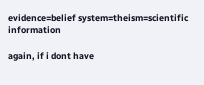evidence=belief system=theism=scientific information

again, if i dont have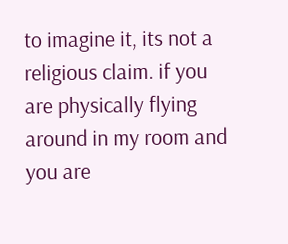to imagine it, its not a religious claim. if you are physically flying around in my room and you are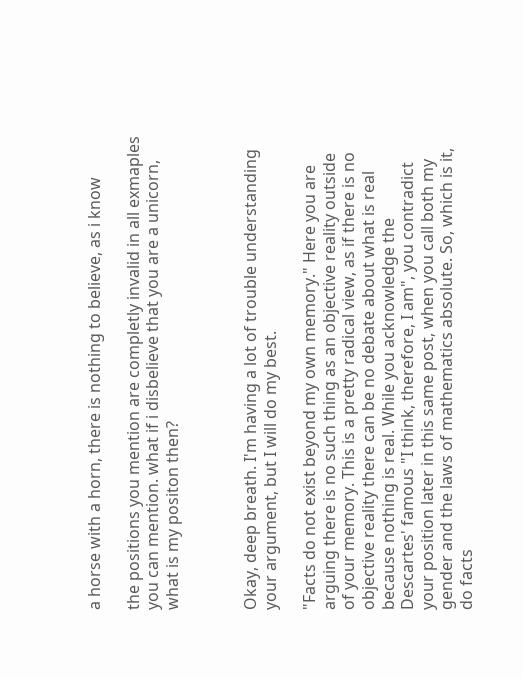a horse with a horn, there is nothing to believe, as i know

the positions you mention are completly invalid in all exmaples you can mention. what if i disbelieve that you are a unicorn, what is my positon then?



Okay, deep breath. I'm having a lot of trouble understanding your argument, but I will do my best.

"Facts do not exist beyond my own memory." Here you are arguing there is no such thing as an objective reality outside of your memory. This is a pretty radical view, as if there is no objective reality there can be no debate about what is real because nothing is real. While you acknowledge the Descartes' famous "I think, therefore, I am", you contradict your position later in this same post, when you call both my gender and the laws of mathematics absolute. So, which is it, do facts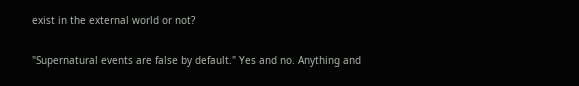exist in the external world or not?

"Supernatural events are false by default." Yes and no. Anything and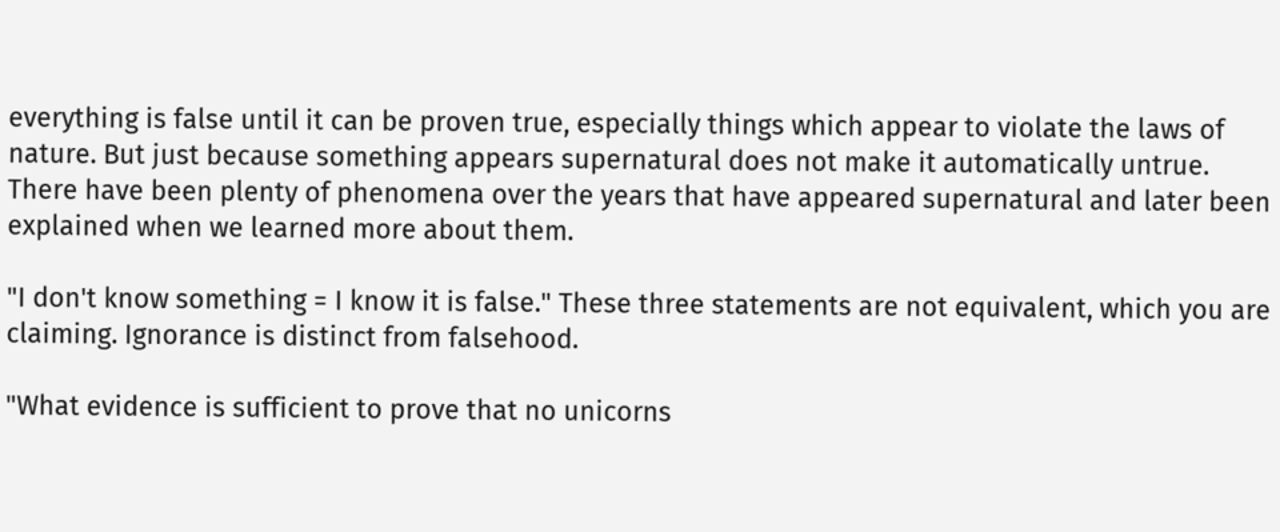everything is false until it can be proven true, especially things which appear to violate the laws of nature. But just because something appears supernatural does not make it automatically untrue. There have been plenty of phenomena over the years that have appeared supernatural and later been explained when we learned more about them.

"I don't know something = I know it is false." These three statements are not equivalent, which you are claiming. Ignorance is distinct from falsehood.

"What evidence is sufficient to prove that no unicorns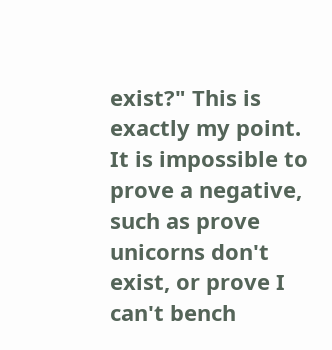exist?" This is exactly my point. It is impossible to prove a negative, such as prove unicorns don't exist, or prove I can't bench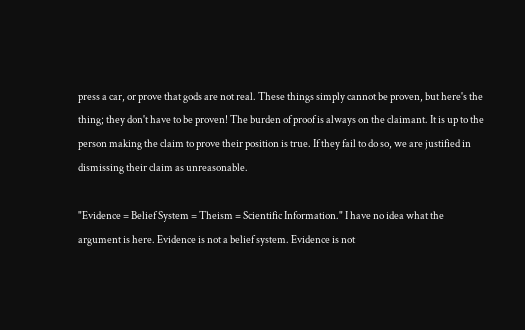press a car, or prove that gods are not real. These things simply cannot be proven, but here's the thing; they don't have to be proven! The burden of proof is always on the claimant. It is up to the person making the claim to prove their position is true. If they fail to do so, we are justified in dismissing their claim as unreasonable.

"Evidence = Belief System = Theism = Scientific Information." I have no idea what the argument is here. Evidence is not a belief system. Evidence is not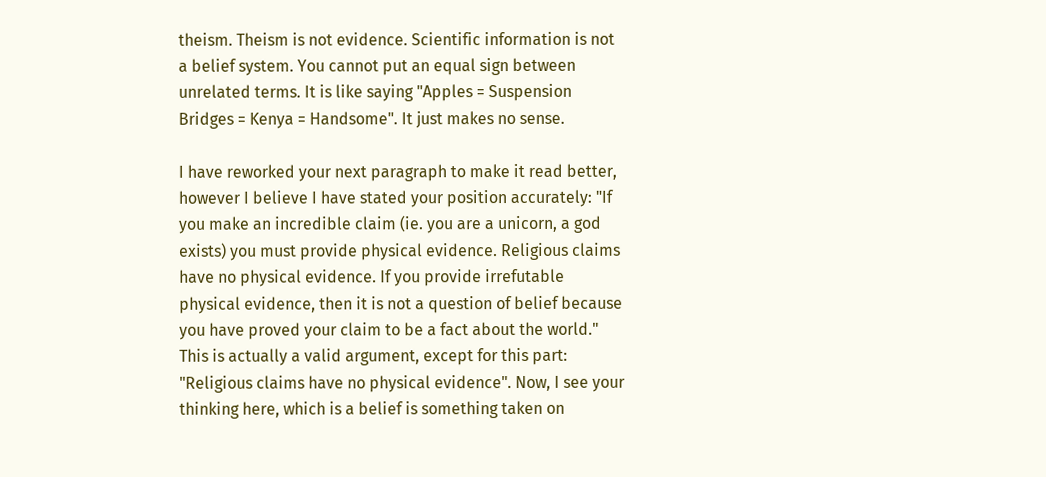theism. Theism is not evidence. Scientific information is not a belief system. You cannot put an equal sign between unrelated terms. It is like saying "Apples = Suspension Bridges = Kenya = Handsome". It just makes no sense.

I have reworked your next paragraph to make it read better, however I believe I have stated your position accurately: "If you make an incredible claim (ie. you are a unicorn, a god exists) you must provide physical evidence. Religious claims have no physical evidence. If you provide irrefutable physical evidence, then it is not a question of belief because you have proved your claim to be a fact about the world." This is actually a valid argument, except for this part: "Religious claims have no physical evidence". Now, I see your thinking here, which is a belief is something taken on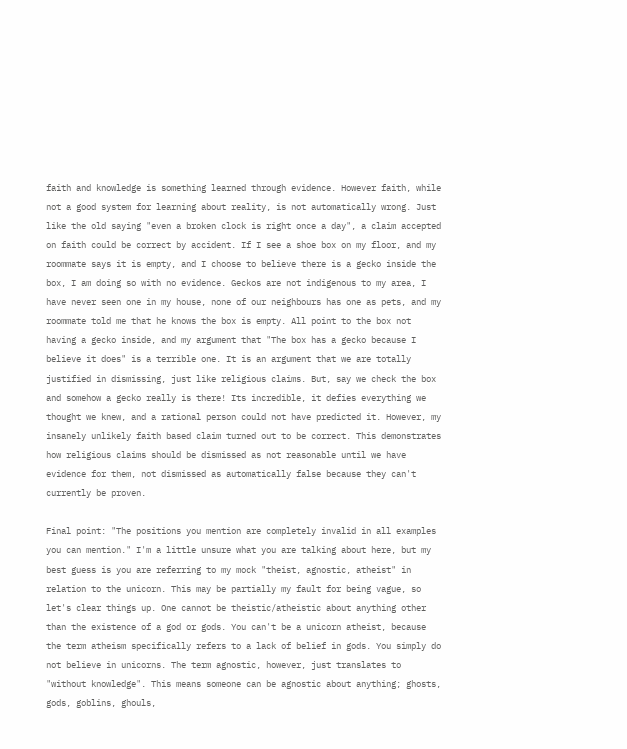faith and knowledge is something learned through evidence. However faith, while not a good system for learning about reality, is not automatically wrong. Just like the old saying "even a broken clock is right once a day", a claim accepted on faith could be correct by accident. If I see a shoe box on my floor, and my roommate says it is empty, and I choose to believe there is a gecko inside the box, I am doing so with no evidence. Geckos are not indigenous to my area, I have never seen one in my house, none of our neighbours has one as pets, and my roommate told me that he knows the box is empty. All point to the box not having a gecko inside, and my argument that "The box has a gecko because I believe it does" is a terrible one. It is an argument that we are totally justified in dismissing, just like religious claims. But, say we check the box and somehow a gecko really is there! Its incredible, it defies everything we thought we knew, and a rational person could not have predicted it. However, my insanely unlikely faith based claim turned out to be correct. This demonstrates how religious claims should be dismissed as not reasonable until we have evidence for them, not dismissed as automatically false because they can't currently be proven.

Final point: "The positions you mention are completely invalid in all examples you can mention." I'm a little unsure what you are talking about here, but my best guess is you are referring to my mock "theist, agnostic, atheist" in relation to the unicorn. This may be partially my fault for being vague, so let's clear things up. One cannot be theistic/atheistic about anything other than the existence of a god or gods. You can't be a unicorn atheist, because the term atheism specifically refers to a lack of belief in gods. You simply do not believe in unicorns. The term agnostic, however, just translates to "without knowledge". This means someone can be agnostic about anything; ghosts, gods, goblins, ghouls,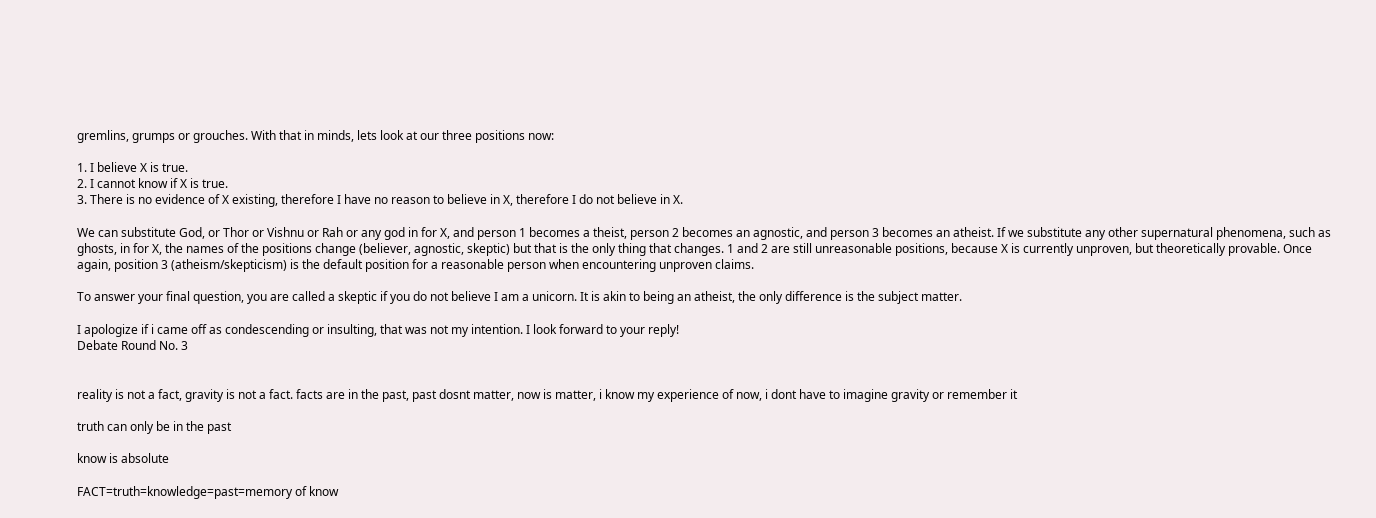gremlins, grumps or grouches. With that in minds, lets look at our three positions now:

1. I believe X is true.
2. I cannot know if X is true.
3. There is no evidence of X existing, therefore I have no reason to believe in X, therefore I do not believe in X.

We can substitute God, or Thor or Vishnu or Rah or any god in for X, and person 1 becomes a theist, person 2 becomes an agnostic, and person 3 becomes an atheist. If we substitute any other supernatural phenomena, such as ghosts, in for X, the names of the positions change (believer, agnostic, skeptic) but that is the only thing that changes. 1 and 2 are still unreasonable positions, because X is currently unproven, but theoretically provable. Once again, position 3 (atheism/skepticism) is the default position for a reasonable person when encountering unproven claims.

To answer your final question, you are called a skeptic if you do not believe I am a unicorn. It is akin to being an atheist, the only difference is the subject matter.

I apologize if i came off as condescending or insulting, that was not my intention. I look forward to your reply!
Debate Round No. 3


reality is not a fact, gravity is not a fact. facts are in the past, past dosnt matter, now is matter, i know my experience of now, i dont have to imagine gravity or remember it

truth can only be in the past

know is absolute

FACT=truth=knowledge=past=memory of know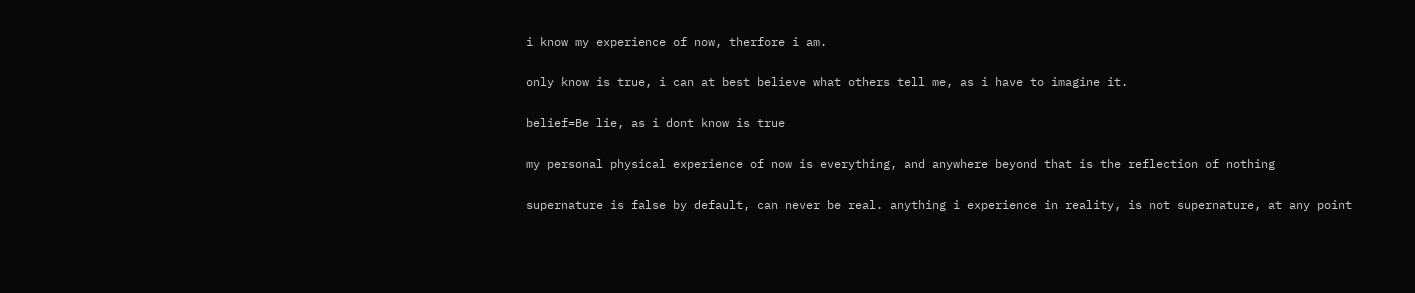i know my experience of now, therfore i am.

only know is true, i can at best believe what others tell me, as i have to imagine it.

belief=Be lie, as i dont know is true

my personal physical experience of now is everything, and anywhere beyond that is the reflection of nothing

supernature is false by default, can never be real. anything i experience in reality, is not supernature, at any point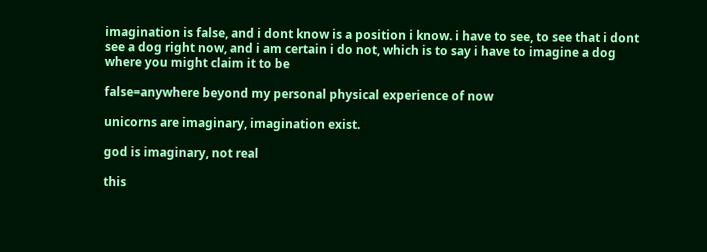imagination is false, and i dont know is a position i know. i have to see, to see that i dont see a dog right now, and i am certain i do not, which is to say i have to imagine a dog where you might claim it to be

false=anywhere beyond my personal physical experience of now

unicorns are imaginary, imagination exist.

god is imaginary, not real

this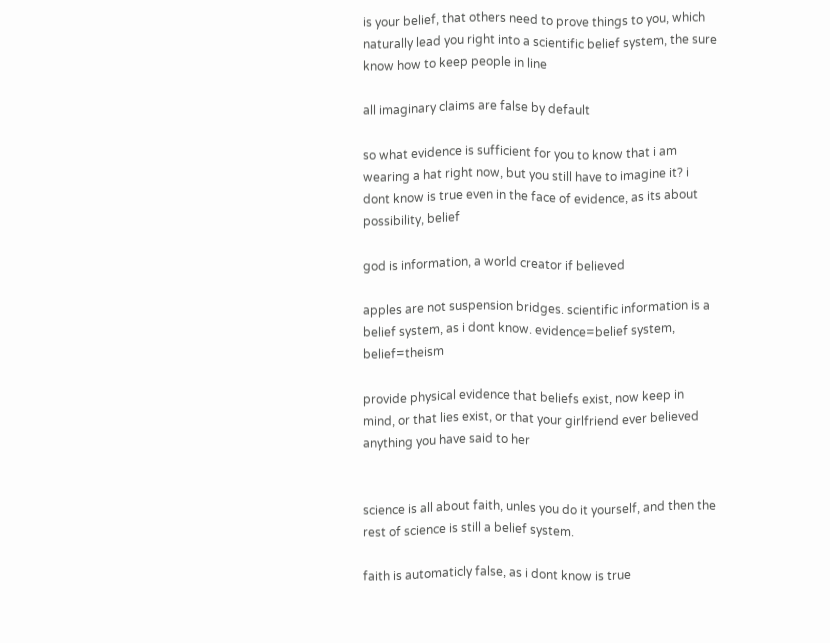is your belief, that others need to prove things to you, which naturally lead you right into a scientific belief system, the sure know how to keep people in line

all imaginary claims are false by default

so what evidence is sufficient for you to know that i am wearing a hat right now, but you still have to imagine it? i dont know is true even in the face of evidence, as its about possibility, belief

god is information, a world creator if believed

apples are not suspension bridges. scientific information is a belief system, as i dont know. evidence=belief system, belief=theism

provide physical evidence that beliefs exist, now keep in mind, or that lies exist, or that your girlfriend ever believed anything you have said to her


science is all about faith, unles you do it yourself, and then the rest of science is still a belief system.

faith is automaticly false, as i dont know is true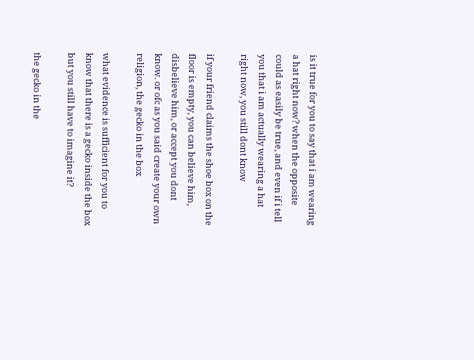is it true for you to say that i am wearing a hat right now? when the opposite could as easily be true, and even if i tell you that i am actually wearing a hat right now, you still dont know

if your friend claims the shoe box on the floor is empty, you can believe him, disbelieve him, or accept you dont know. or ofc as you said create your own religion, the gecko in the box

what evidence is sufficient for you to know that there is a gecko inside the box but you still have to imagine it?

the gecko in the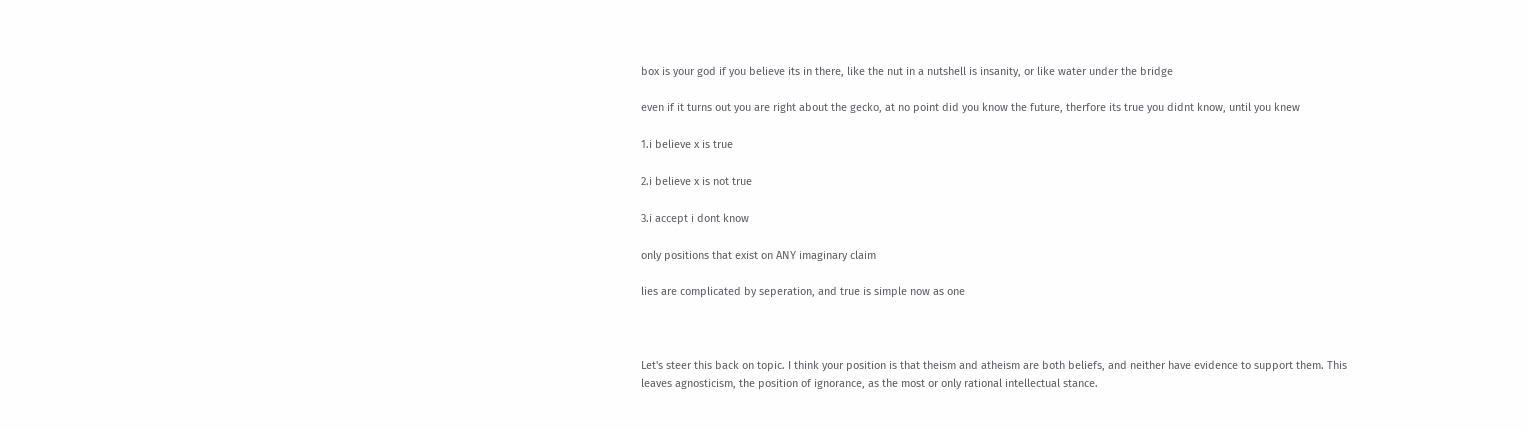box is your god if you believe its in there, like the nut in a nutshell is insanity, or like water under the bridge

even if it turns out you are right about the gecko, at no point did you know the future, therfore its true you didnt know, until you knew

1.i believe x is true

2.i believe x is not true

3.i accept i dont know

only positions that exist on ANY imaginary claim

lies are complicated by seperation, and true is simple now as one



Let's steer this back on topic. I think your position is that theism and atheism are both beliefs, and neither have evidence to support them. This leaves agnosticism, the position of ignorance, as the most or only rational intellectual stance.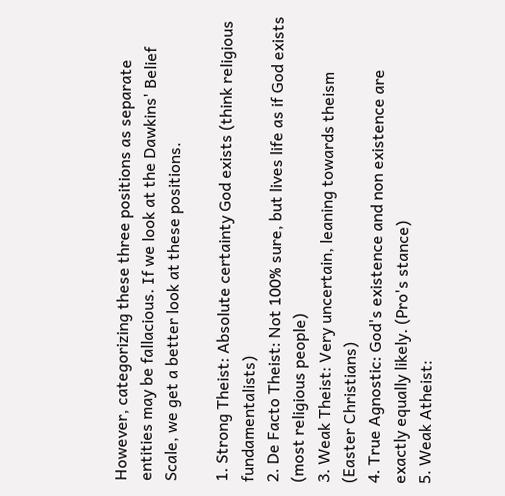However, categorizing these three positions as separate entities may be fallacious. If we look at the Dawkins' Belief Scale, we get a better look at these positions.

1. Strong Theist: Absolute certainty God exists (think religious fundamentalists)
2. De Facto Theist: Not 100% sure, but lives life as if God exists (most religious people)
3. Weak Theist: Very uncertain, leaning towards theism (Easter Christians)
4. True Agnostic: God's existence and non existence are exactly equally likely. (Pro's stance)
5. Weak Atheist: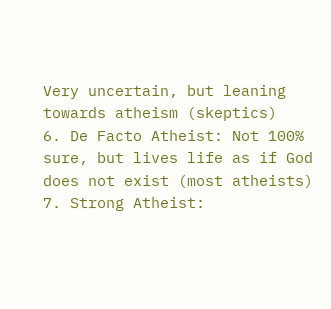Very uncertain, but leaning towards atheism (skeptics)
6. De Facto Atheist: Not 100% sure, but lives life as if God does not exist (most atheists)
7. Strong Atheist: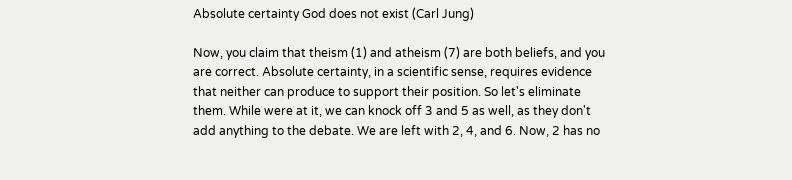Absolute certainty God does not exist (Carl Jung)

Now, you claim that theism (1) and atheism (7) are both beliefs, and you are correct. Absolute certainty, in a scientific sense, requires evidence that neither can produce to support their position. So let's eliminate them. While were at it, we can knock off 3 and 5 as well, as they don't add anything to the debate. We are left with 2, 4, and 6. Now, 2 has no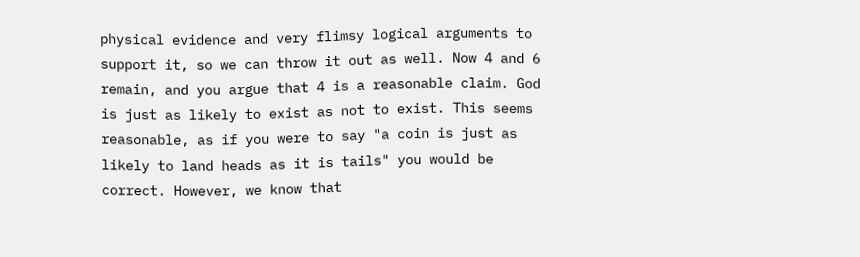physical evidence and very flimsy logical arguments to support it, so we can throw it out as well. Now 4 and 6 remain, and you argue that 4 is a reasonable claim. God is just as likely to exist as not to exist. This seems reasonable, as if you were to say "a coin is just as likely to land heads as it is tails" you would be correct. However, we know that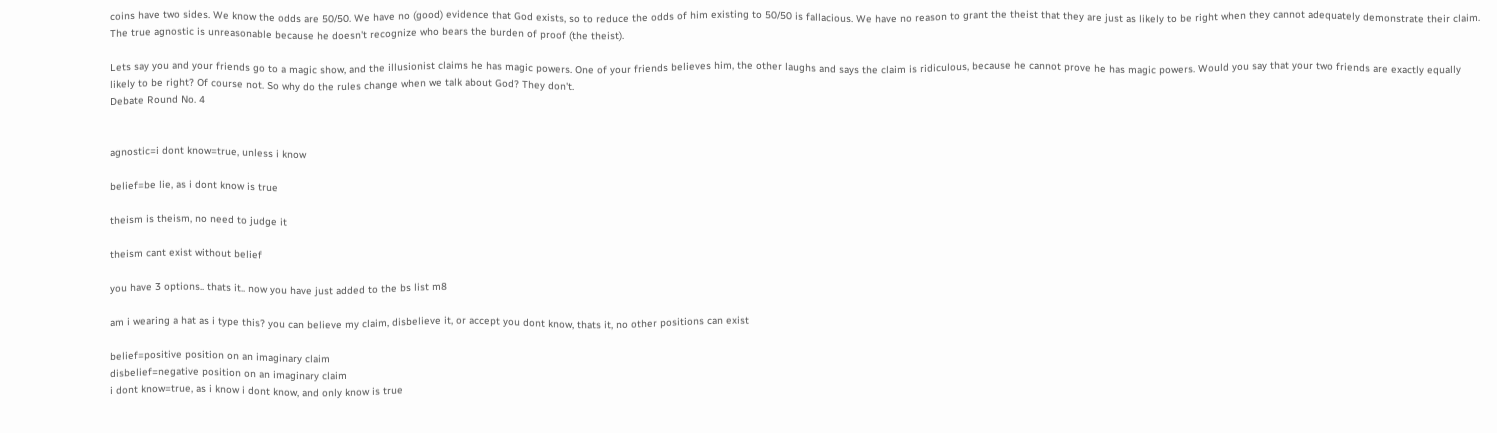coins have two sides. We know the odds are 50/50. We have no (good) evidence that God exists, so to reduce the odds of him existing to 50/50 is fallacious. We have no reason to grant the theist that they are just as likely to be right when they cannot adequately demonstrate their claim. The true agnostic is unreasonable because he doesn't recognize who bears the burden of proof (the theist).

Lets say you and your friends go to a magic show, and the illusionist claims he has magic powers. One of your friends believes him, the other laughs and says the claim is ridiculous, because he cannot prove he has magic powers. Would you say that your two friends are exactly equally likely to be right? Of course not. So why do the rules change when we talk about God? They don't.
Debate Round No. 4


agnostic=i dont know=true, unless i know

belief=be lie, as i dont know is true

theism is theism, no need to judge it

theism cant exist without belief

you have 3 options.. thats it.. now you have just added to the bs list m8

am i wearing a hat as i type this? you can believe my claim, disbelieve it, or accept you dont know, thats it, no other positions can exist

belief=positive position on an imaginary claim
disbelief=negative position on an imaginary claim
i dont know=true, as i know i dont know, and only know is true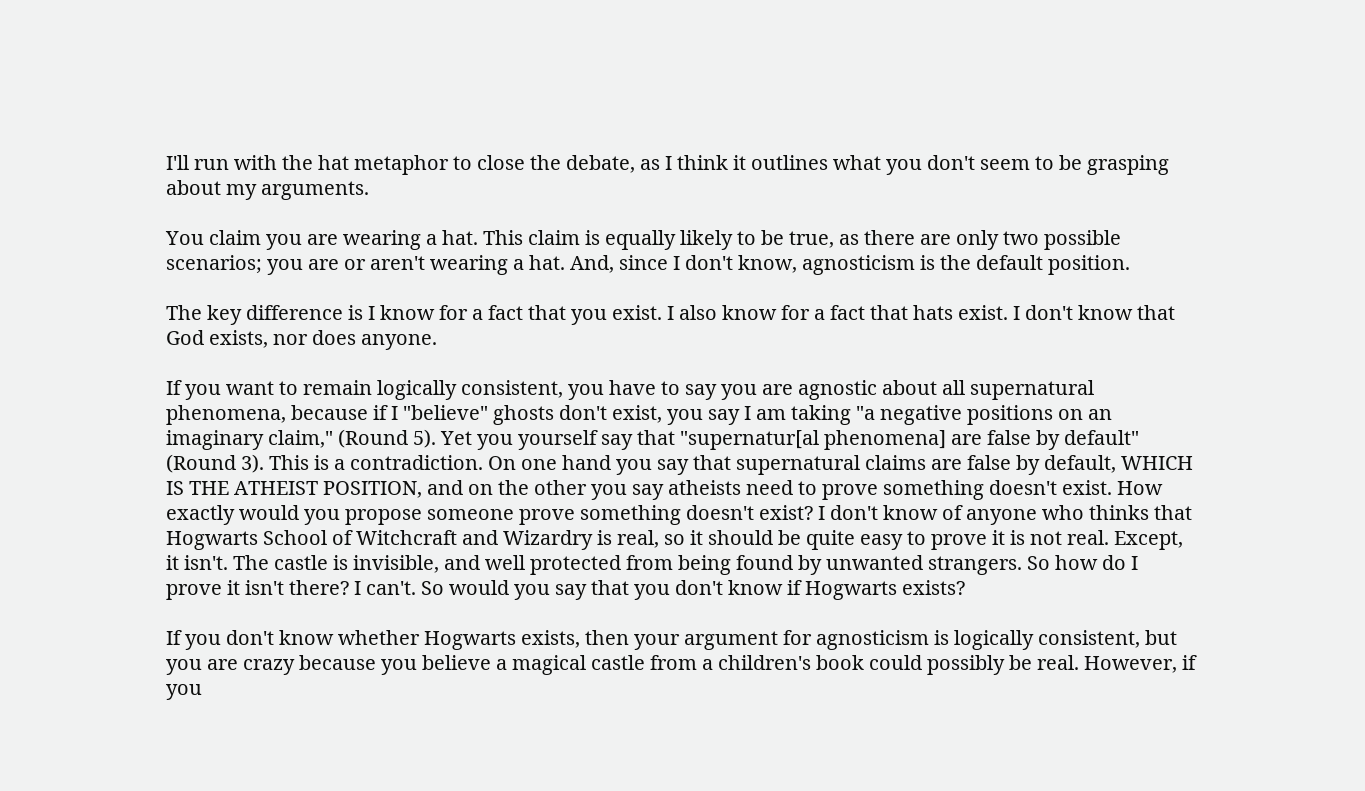I'll run with the hat metaphor to close the debate, as I think it outlines what you don't seem to be grasping about my arguments.

You claim you are wearing a hat. This claim is equally likely to be true, as there are only two possible scenarios; you are or aren't wearing a hat. And, since I don't know, agnosticism is the default position.

The key difference is I know for a fact that you exist. I also know for a fact that hats exist. I don't know that God exists, nor does anyone.

If you want to remain logically consistent, you have to say you are agnostic about all supernatural phenomena, because if I "believe" ghosts don't exist, you say I am taking "a negative positions on an imaginary claim," (Round 5). Yet you yourself say that "supernatur[al phenomena] are false by default" (Round 3). This is a contradiction. On one hand you say that supernatural claims are false by default, WHICH IS THE ATHEIST POSITION, and on the other you say atheists need to prove something doesn't exist. How exactly would you propose someone prove something doesn't exist? I don't know of anyone who thinks that Hogwarts School of Witchcraft and Wizardry is real, so it should be quite easy to prove it is not real. Except, it isn't. The castle is invisible, and well protected from being found by unwanted strangers. So how do I prove it isn't there? I can't. So would you say that you don't know if Hogwarts exists?

If you don't know whether Hogwarts exists, then your argument for agnosticism is logically consistent, but you are crazy because you believe a magical castle from a children's book could possibly be real. However, if you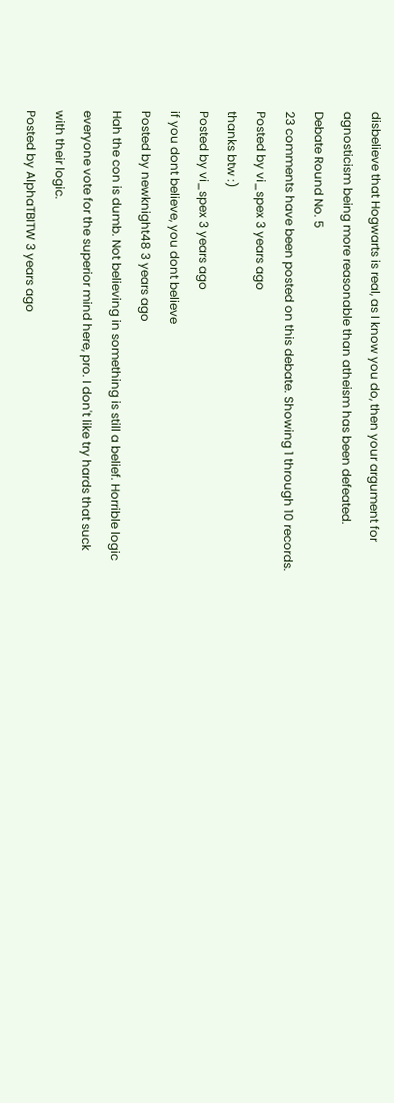disbelieve that Hogwarts is real, as I know you do, then your argument for agnosticism being more reasonable than atheism has been defeated.
Debate Round No. 5
23 comments have been posted on this debate. Showing 1 through 10 records.
Posted by vi_spex 3 years ago
thanks btw :)
Posted by vi_spex 3 years ago
if you dont believe, you dont believe
Posted by newknight48 3 years ago
Hah the con is dumb. Not believing in something is still a belief. Horrible logic everyone vote for the superior mind here, pro. I don't like try hards that suck with their logic.
Posted by AlphaTBITW 3 years ago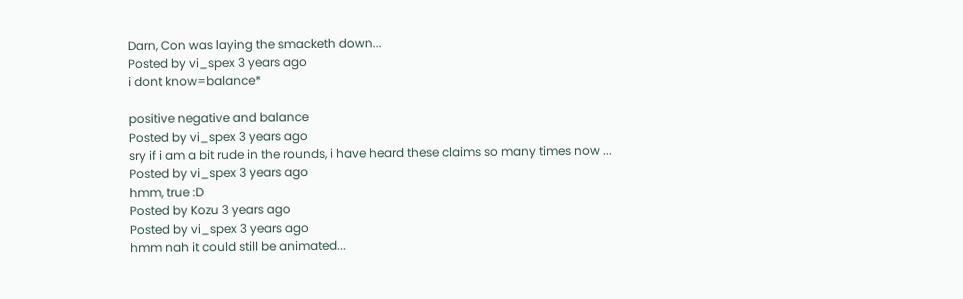Darn, Con was laying the smacketh down...
Posted by vi_spex 3 years ago
i dont know=balance*

positive negative and balance
Posted by vi_spex 3 years ago
sry if i am a bit rude in the rounds, i have heard these claims so many times now ...
Posted by vi_spex 3 years ago
hmm, true :D
Posted by Kozu 3 years ago
Posted by vi_spex 3 years ago
hmm nah it could still be animated...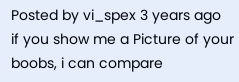Posted by vi_spex 3 years ago
if you show me a Picture of your boobs, i can compare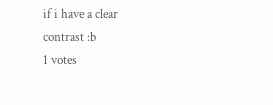if i have a clear contrast :b
1 votes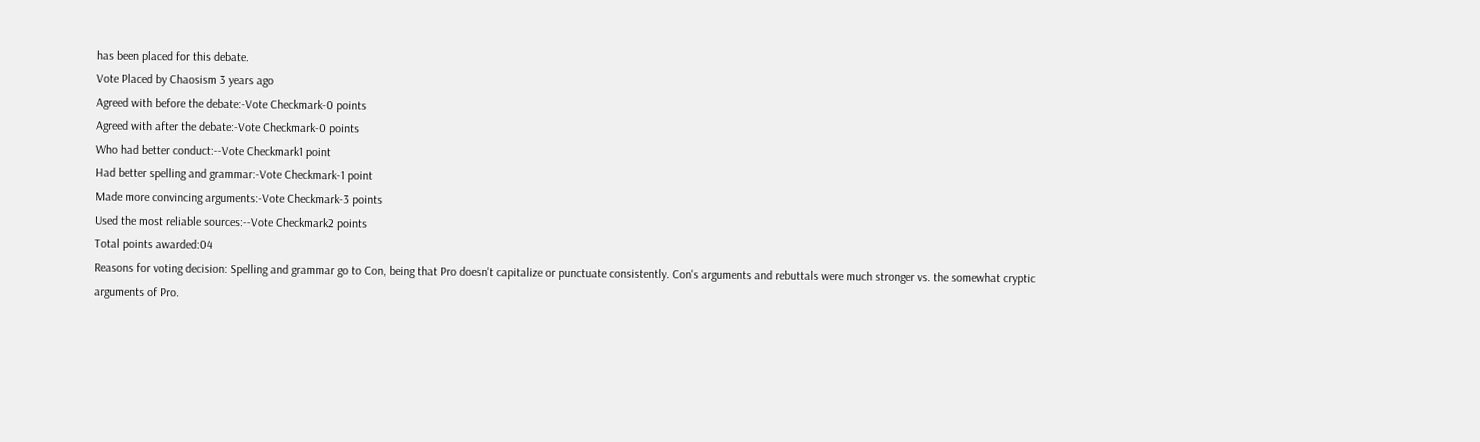has been placed for this debate.
Vote Placed by Chaosism 3 years ago
Agreed with before the debate:-Vote Checkmark-0 points
Agreed with after the debate:-Vote Checkmark-0 points
Who had better conduct:--Vote Checkmark1 point
Had better spelling and grammar:-Vote Checkmark-1 point
Made more convincing arguments:-Vote Checkmark-3 points
Used the most reliable sources:--Vote Checkmark2 points
Total points awarded:04
Reasons for voting decision: Spelling and grammar go to Con, being that Pro doesn't capitalize or punctuate consistently. Con's arguments and rebuttals were much stronger vs. the somewhat cryptic arguments of Pro.